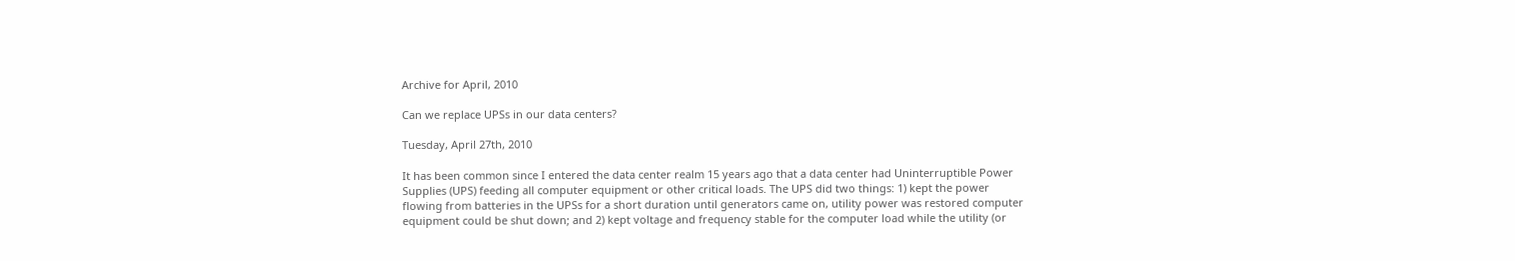Archive for April, 2010

Can we replace UPSs in our data centers?

Tuesday, April 27th, 2010

It has been common since I entered the data center realm 15 years ago that a data center had Uninterruptible Power Supplies (UPS) feeding all computer equipment or other critical loads. The UPS did two things: 1) kept the power flowing from batteries in the UPSs for a short duration until generators came on, utility power was restored computer equipment could be shut down; and 2) kept voltage and frequency stable for the computer load while the utility (or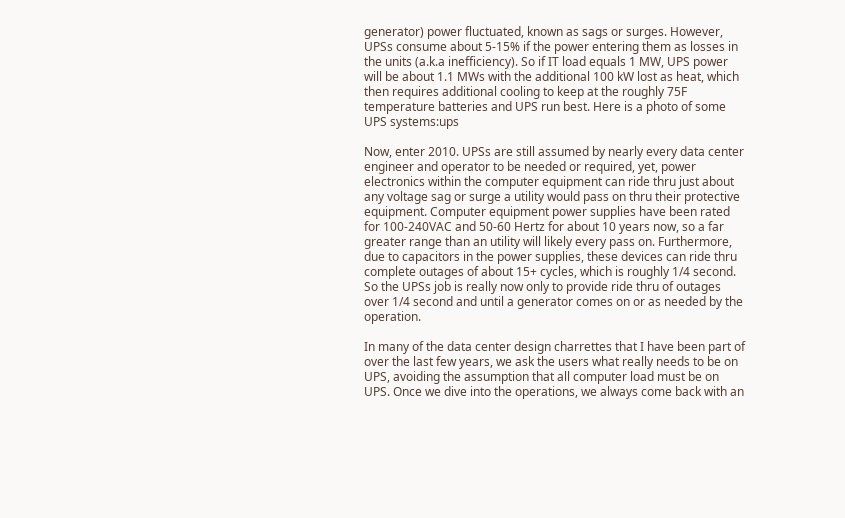generator) power fluctuated, known as sags or surges. However, UPSs consume about 5-15% if the power entering them as losses in the units (a.k.a inefficiency). So if IT load equals 1 MW, UPS power will be about 1.1 MWs with the additional 100 kW lost as heat, which then requires additional cooling to keep at the roughly 75F temperature batteries and UPS run best. Here is a photo of some UPS systems:ups

Now, enter 2010. UPSs are still assumed by nearly every data center engineer and operator to be needed or required, yet, power electronics within the computer equipment can ride thru just about any voltage sag or surge a utility would pass on thru their protective equipment. Computer equipment power supplies have been rated for 100-240VAC and 50-60 Hertz for about 10 years now, so a far greater range than an utility will likely every pass on. Furthermore, due to capacitors in the power supplies, these devices can ride thru complete outages of about 15+ cycles, which is roughly 1/4 second. So the UPSs job is really now only to provide ride thru of outages over 1/4 second and until a generator comes on or as needed by the operation.

In many of the data center design charrettes that I have been part of over the last few years, we ask the users what really needs to be on UPS, avoiding the assumption that all computer load must be on UPS. Once we dive into the operations, we always come back with an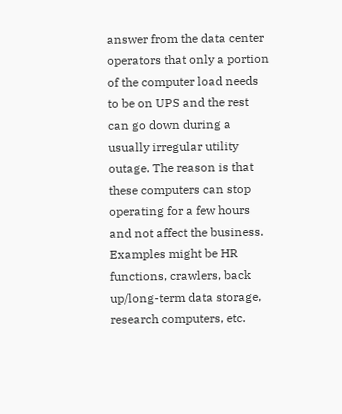answer from the data center operators that only a portion of the computer load needs to be on UPS and the rest can go down during a usually irregular utility outage. The reason is that these computers can stop operating for a few hours and not affect the business. Examples might be HR functions, crawlers, back up/long-term data storage, research computers, etc.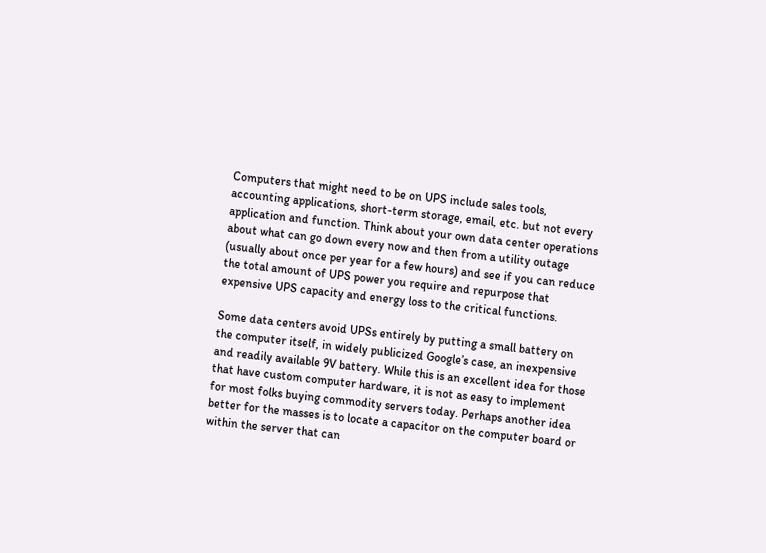Computers that might need to be on UPS include sales tools, accounting applications, short-term storage, email, etc. but not every application and function. Think about your own data center operations about what can go down every now and then from a utility outage (usually about once per year for a few hours) and see if you can reduce the total amount of UPS power you require and repurpose that expensive UPS capacity and energy loss to the critical functions.

Some data centers avoid UPSs entirely by putting a small battery on the computer itself, in widely publicized Google’s case, an inexpensive and readily available 9V battery. While this is an excellent idea for those that have custom computer hardware, it is not as easy to implement for most folks buying commodity servers today. Perhaps another idea better for the masses is to locate a capacitor on the computer board or within the server that can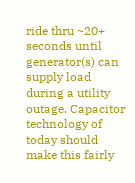ride thru ~20+ seconds until generator(s) can supply load during a utility outage. Capacitor technology of today should make this fairly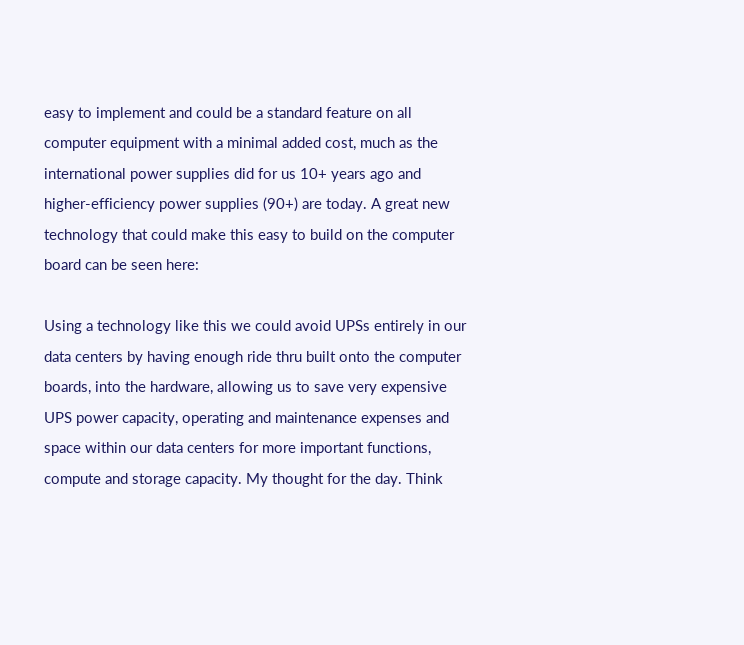easy to implement and could be a standard feature on all computer equipment with a minimal added cost, much as the international power supplies did for us 10+ years ago and higher-efficiency power supplies (90+) are today. A great new technology that could make this easy to build on the computer board can be seen here:

Using a technology like this we could avoid UPSs entirely in our data centers by having enough ride thru built onto the computer boards, into the hardware, allowing us to save very expensive UPS power capacity, operating and maintenance expenses and space within our data centers for more important functions, compute and storage capacity. My thought for the day. Think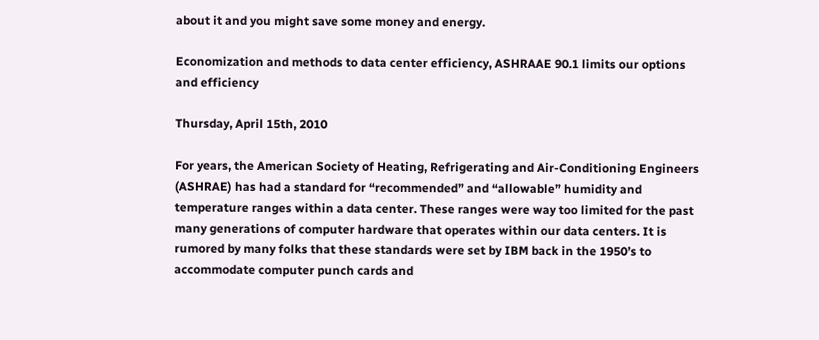about it and you might save some money and energy.

Economization and methods to data center efficiency, ASHRAAE 90.1 limits our options and efficiency

Thursday, April 15th, 2010

For years, the American Society of Heating, Refrigerating and Air-Conditioning Engineers (ASHRAE) has had a standard for “recommended” and “allowable” humidity and temperature ranges within a data center. These ranges were way too limited for the past many generations of computer hardware that operates within our data centers. It is rumored by many folks that these standards were set by IBM back in the 1950’s to accommodate computer punch cards and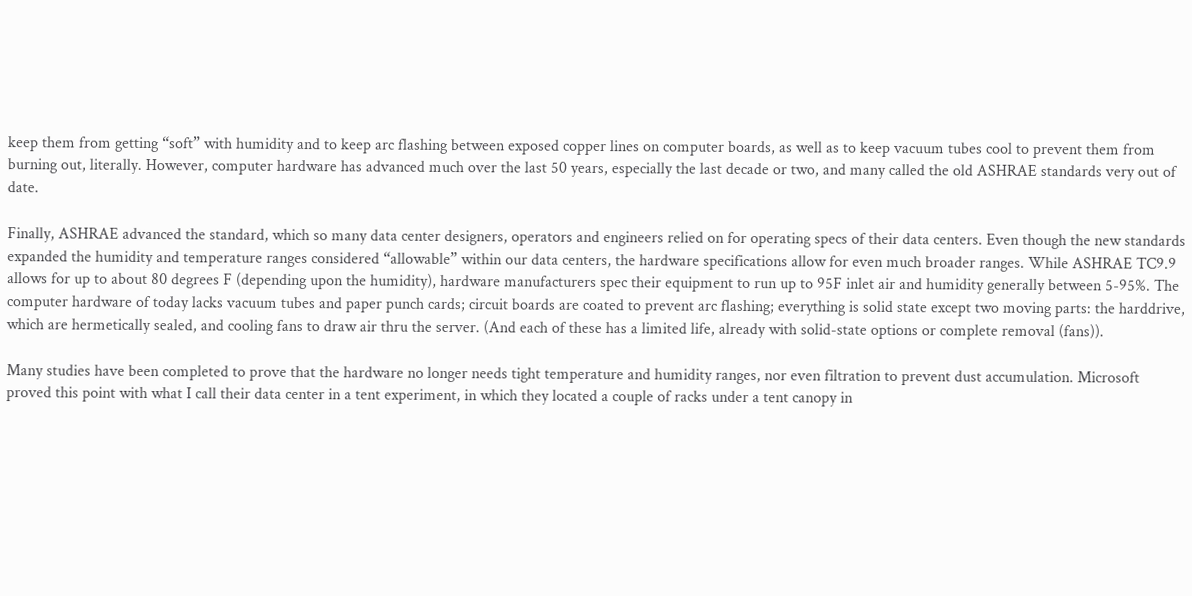keep them from getting “soft” with humidity and to keep arc flashing between exposed copper lines on computer boards, as well as to keep vacuum tubes cool to prevent them from burning out, literally. However, computer hardware has advanced much over the last 50 years, especially the last decade or two, and many called the old ASHRAE standards very out of date.

Finally, ASHRAE advanced the standard, which so many data center designers, operators and engineers relied on for operating specs of their data centers. Even though the new standards expanded the humidity and temperature ranges considered “allowable” within our data centers, the hardware specifications allow for even much broader ranges. While ASHRAE TC9.9 allows for up to about 80 degrees F (depending upon the humidity), hardware manufacturers spec their equipment to run up to 95F inlet air and humidity generally between 5-95%. The computer hardware of today lacks vacuum tubes and paper punch cards; circuit boards are coated to prevent arc flashing; everything is solid state except two moving parts: the harddrive, which are hermetically sealed, and cooling fans to draw air thru the server. (And each of these has a limited life, already with solid-state options or complete removal (fans)).

Many studies have been completed to prove that the hardware no longer needs tight temperature and humidity ranges, nor even filtration to prevent dust accumulation. Microsoft proved this point with what I call their data center in a tent experiment, in which they located a couple of racks under a tent canopy in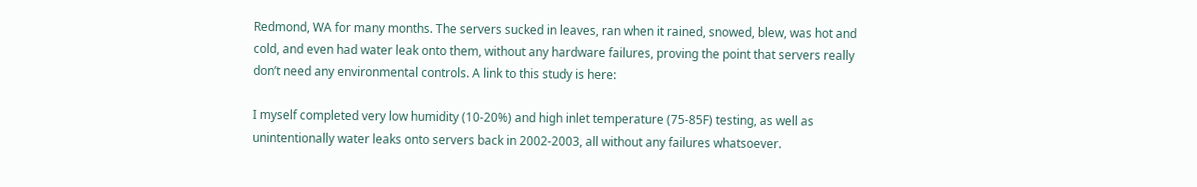Redmond, WA for many months. The servers sucked in leaves, ran when it rained, snowed, blew, was hot and cold, and even had water leak onto them, without any hardware failures, proving the point that servers really don’t need any environmental controls. A link to this study is here:

I myself completed very low humidity (10-20%) and high inlet temperature (75-85F) testing, as well as unintentionally water leaks onto servers back in 2002-2003, all without any failures whatsoever.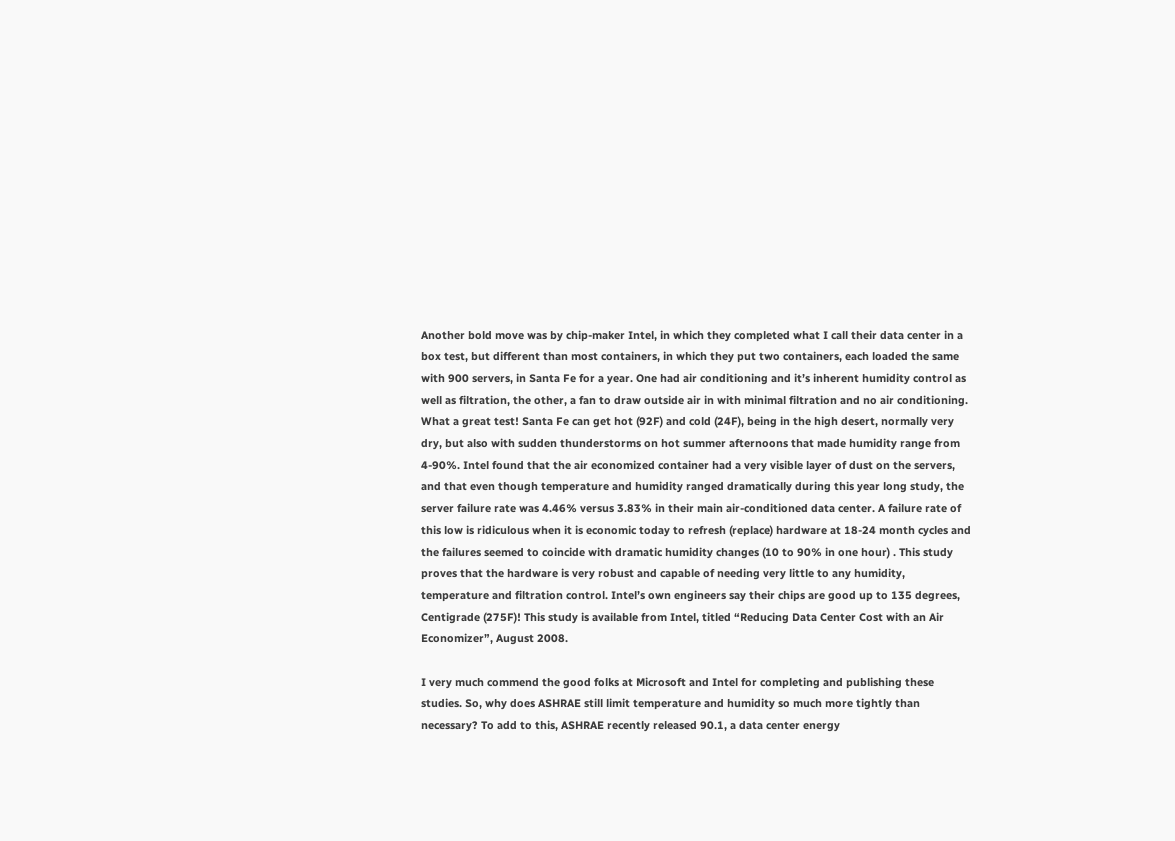Another bold move was by chip-maker Intel, in which they completed what I call their data center in a box test, but different than most containers, in which they put two containers, each loaded the same with 900 servers, in Santa Fe for a year. One had air conditioning and it’s inherent humidity control as well as filtration, the other, a fan to draw outside air in with minimal filtration and no air conditioning. What a great test! Santa Fe can get hot (92F) and cold (24F), being in the high desert, normally very dry, but also with sudden thunderstorms on hot summer afternoons that made humidity range from 4-90%. Intel found that the air economized container had a very visible layer of dust on the servers, and that even though temperature and humidity ranged dramatically during this year long study, the server failure rate was 4.46% versus 3.83% in their main air-conditioned data center. A failure rate of this low is ridiculous when it is economic today to refresh (replace) hardware at 18-24 month cycles and the failures seemed to coincide with dramatic humidity changes (10 to 90% in one hour) . This study proves that the hardware is very robust and capable of needing very little to any humidity, temperature and filtration control. Intel’s own engineers say their chips are good up to 135 degrees, Centigrade (275F)! This study is available from Intel, titled “Reducing Data Center Cost with an Air Economizer”, August 2008.

I very much commend the good folks at Microsoft and Intel for completing and publishing these studies. So, why does ASHRAE still limit temperature and humidity so much more tightly than necessary? To add to this, ASHRAE recently released 90.1, a data center energy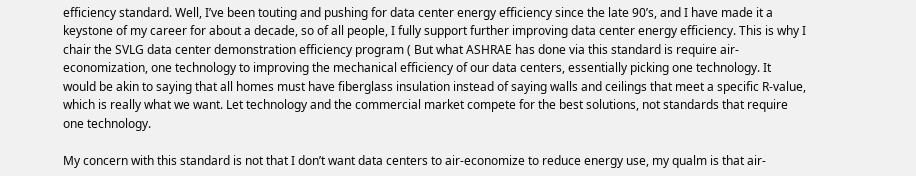efficiency standard. Well, I’ve been touting and pushing for data center energy efficiency since the late 90’s, and I have made it a keystone of my career for about a decade, so of all people, I fully support further improving data center energy efficiency. This is why I chair the SVLG data center demonstration efficiency program ( But what ASHRAE has done via this standard is require air-economization, one technology to improving the mechanical efficiency of our data centers, essentially picking one technology. It would be akin to saying that all homes must have fiberglass insulation instead of saying walls and ceilings that meet a specific R-value, which is really what we want. Let technology and the commercial market compete for the best solutions, not standards that require one technology.

My concern with this standard is not that I don’t want data centers to air-economize to reduce energy use, my qualm is that air-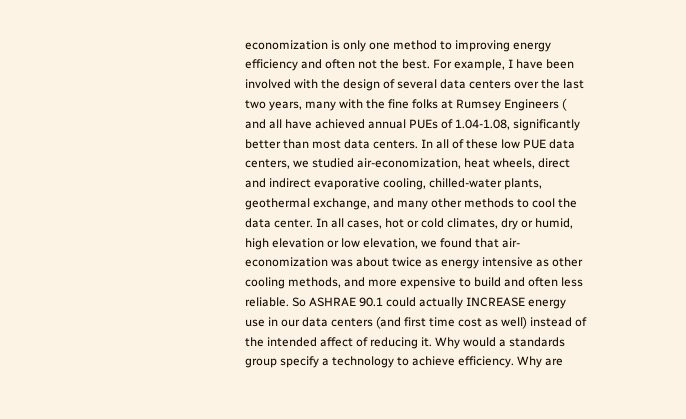economization is only one method to improving energy efficiency and often not the best. For example, I have been involved with the design of several data centers over the last two years, many with the fine folks at Rumsey Engineers ( and all have achieved annual PUEs of 1.04-1.08, significantly better than most data centers. In all of these low PUE data centers, we studied air-economization, heat wheels, direct and indirect evaporative cooling, chilled-water plants, geothermal exchange, and many other methods to cool the data center. In all cases, hot or cold climates, dry or humid, high elevation or low elevation, we found that air-economization was about twice as energy intensive as other cooling methods, and more expensive to build and often less reliable. So ASHRAE 90.1 could actually INCREASE energy use in our data centers (and first time cost as well) instead of the intended affect of reducing it. Why would a standards group specify a technology to achieve efficiency. Why are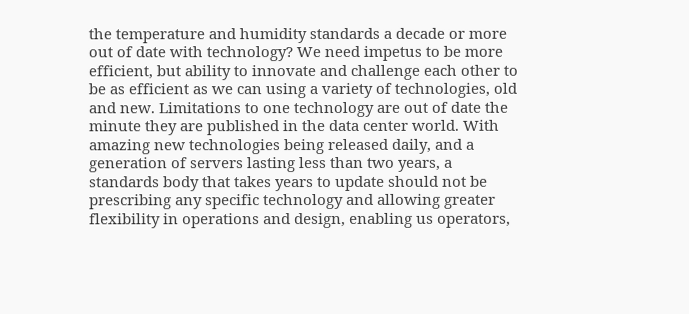the temperature and humidity standards a decade or more out of date with technology? We need impetus to be more efficient, but ability to innovate and challenge each other to be as efficient as we can using a variety of technologies, old and new. Limitations to one technology are out of date the minute they are published in the data center world. With amazing new technologies being released daily, and a generation of servers lasting less than two years, a standards body that takes years to update should not be prescribing any specific technology and allowing greater flexibility in operations and design, enabling us operators,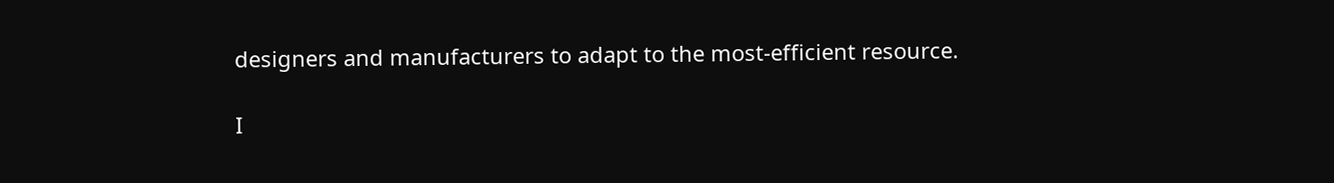designers and manufacturers to adapt to the most-efficient resource.

I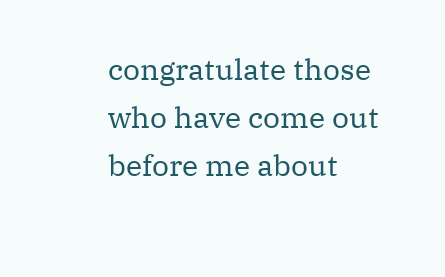congratulate those who have come out before me about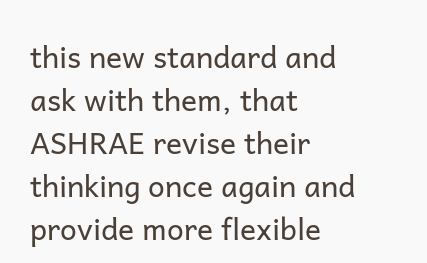this new standard and ask with them, that ASHRAE revise their thinking once again and provide more flexible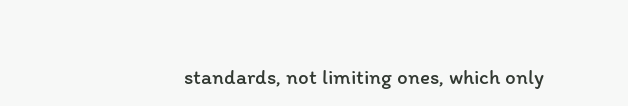standards, not limiting ones, which only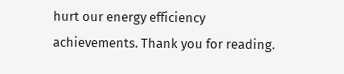hurt our energy efficiency achievements. Thank you for reading.